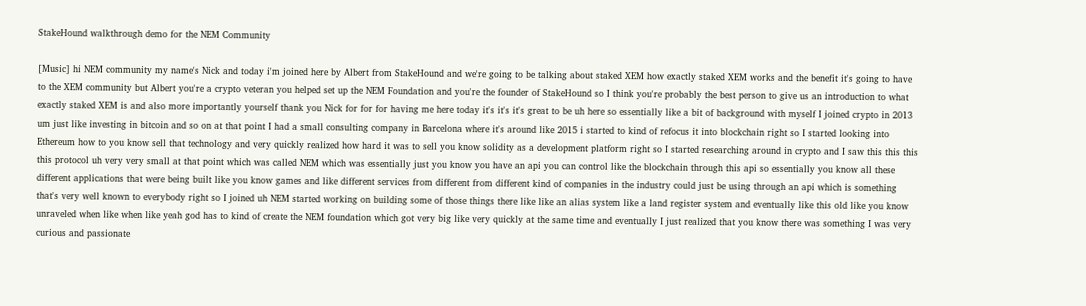StakeHound walkthrough demo for the NEM Community

[Music] hi NEM community my name's Nick and today i'm joined here by Albert from StakeHound and we're going to be talking about staked XEM how exactly staked XEM works and the benefit it's going to have to the XEM community but Albert you're a crypto veteran you helped set up the NEM Foundation and you're the founder of StakeHound so I think you're probably the best person to give us an introduction to what exactly staked XEM is and also more importantly yourself thank you Nick for for for having me here today it's it's it's great to be uh here so essentially like a bit of background with myself I joined crypto in 2013 um just like investing in bitcoin and so on at that point I had a small consulting company in Barcelona where it's around like 2015 i started to kind of refocus it into blockchain right so I started looking into Ethereum how to you know sell that technology and very quickly realized how hard it was to sell you know solidity as a development platform right so I started researching around in crypto and I saw this this this this protocol uh very very small at that point which was called NEM which was essentially just you know you have an api you can control like the blockchain through this api so essentially you know all these different applications that were being built like you know games and like different services from different from different kind of companies in the industry could just be using through an api which is something that's very well known to everybody right so I joined uh NEM started working on building some of those things there like like an alias system like a land register system and eventually like this old like you know unraveled when like when like yeah god has to kind of create the NEM foundation which got very big like very quickly at the same time and eventually I just realized that you know there was something I was very curious and passionate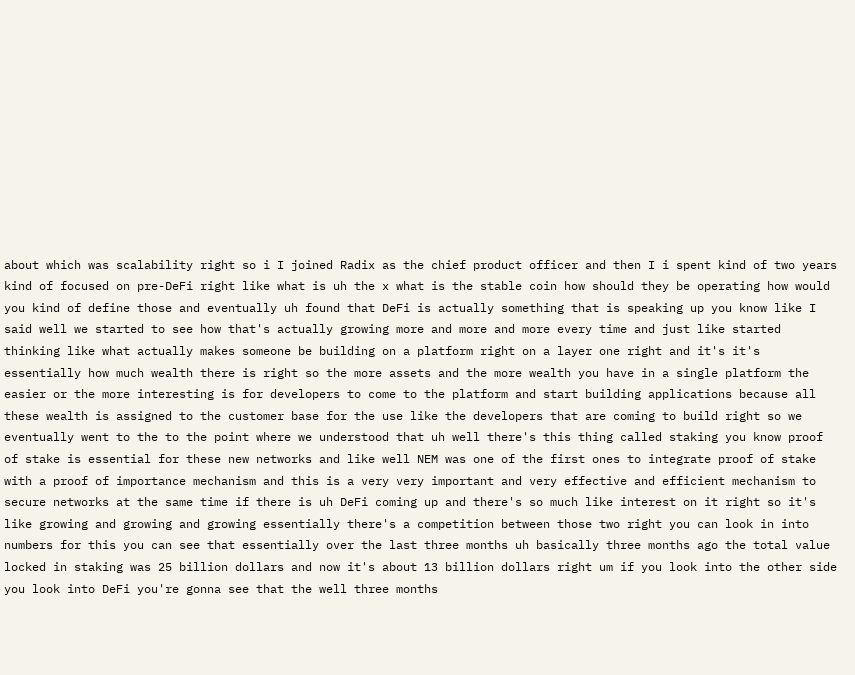about which was scalability right so i I joined Radix as the chief product officer and then I i spent kind of two years kind of focused on pre-DeFi right like what is uh the x what is the stable coin how should they be operating how would you kind of define those and eventually uh found that DeFi is actually something that is speaking up you know like I said well we started to see how that's actually growing more and more and more every time and just like started thinking like what actually makes someone be building on a platform right on a layer one right and it's it's essentially how much wealth there is right so the more assets and the more wealth you have in a single platform the easier or the more interesting is for developers to come to the platform and start building applications because all these wealth is assigned to the customer base for the use like the developers that are coming to build right so we eventually went to the to the point where we understood that uh well there's this thing called staking you know proof of stake is essential for these new networks and like well NEM was one of the first ones to integrate proof of stake with a proof of importance mechanism and this is a very very important and very effective and efficient mechanism to secure networks at the same time if there is uh DeFi coming up and there's so much like interest on it right so it's like growing and growing and growing essentially there's a competition between those two right you can look in into numbers for this you can see that essentially over the last three months uh basically three months ago the total value locked in staking was 25 billion dollars and now it's about 13 billion dollars right um if you look into the other side you look into DeFi you're gonna see that the well three months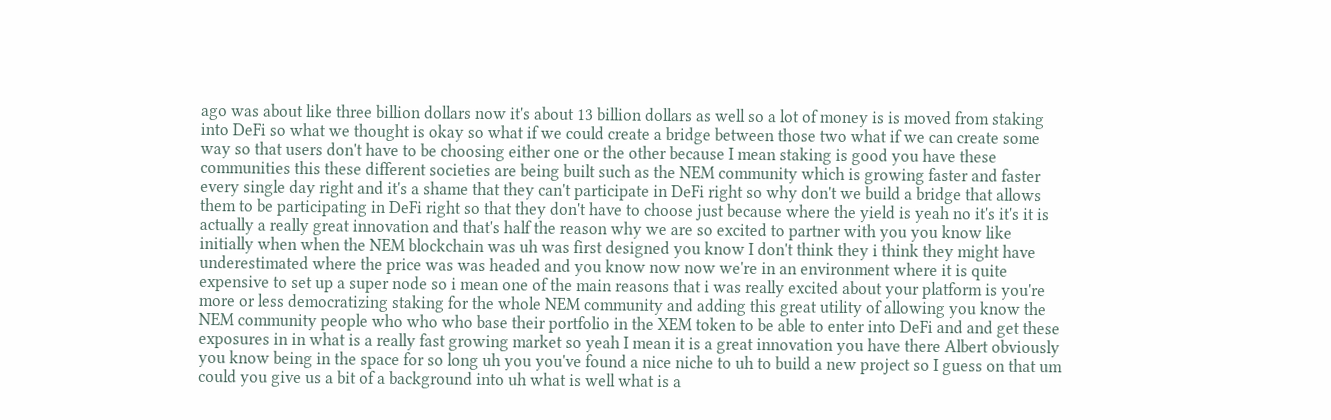ago was about like three billion dollars now it's about 13 billion dollars as well so a lot of money is is moved from staking into DeFi so what we thought is okay so what if we could create a bridge between those two what if we can create some way so that users don't have to be choosing either one or the other because I mean staking is good you have these communities this these different societies are being built such as the NEM community which is growing faster and faster every single day right and it's a shame that they can't participate in DeFi right so why don't we build a bridge that allows them to be participating in DeFi right so that they don't have to choose just because where the yield is yeah no it's it's it is actually a really great innovation and that's half the reason why we are so excited to partner with you you know like initially when when the NEM blockchain was uh was first designed you know I don't think they i think they might have underestimated where the price was was headed and you know now now we're in an environment where it is quite expensive to set up a super node so i mean one of the main reasons that i was really excited about your platform is you're more or less democratizing staking for the whole NEM community and adding this great utility of allowing you know the NEM community people who who who base their portfolio in the XEM token to be able to enter into DeFi and and get these exposures in in what is a really fast growing market so yeah I mean it is a great innovation you have there Albert obviously you know being in the space for so long uh you you've found a nice niche to uh to build a new project so I guess on that um could you give us a bit of a background into uh what is well what is a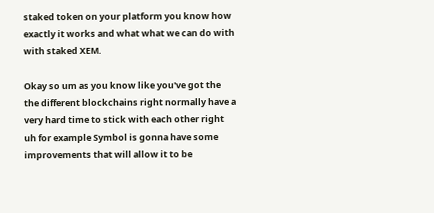staked token on your platform you know how exactly it works and what what we can do with with staked XEM.

Okay so um as you know like you've got the the different blockchains right normally have a very hard time to stick with each other right uh for example Symbol is gonna have some improvements that will allow it to be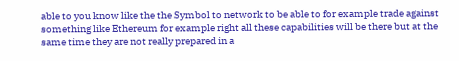able to you know like the the Symbol to network to be able to for example trade against something like Ethereum for example right all these capabilities will be there but at the same time they are not really prepared in a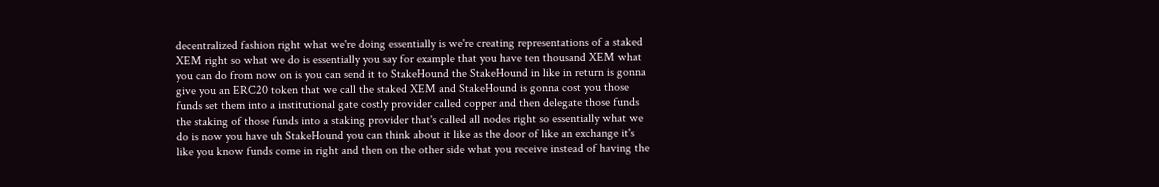decentralized fashion right what we're doing essentially is we're creating representations of a staked XEM right so what we do is essentially you say for example that you have ten thousand XEM what you can do from now on is you can send it to StakeHound the StakeHound in like in return is gonna give you an ERC20 token that we call the staked XEM and StakeHound is gonna cost you those funds set them into a institutional gate costly provider called copper and then delegate those funds the staking of those funds into a staking provider that's called all nodes right so essentially what we do is now you have uh StakeHound you can think about it like as the door of like an exchange it's like you know funds come in right and then on the other side what you receive instead of having the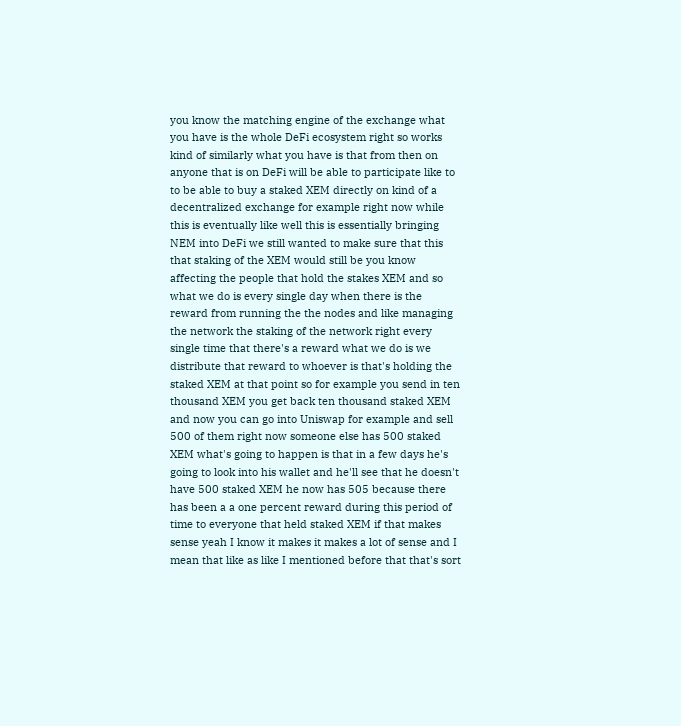you know the matching engine of the exchange what you have is the whole DeFi ecosystem right so works kind of similarly what you have is that from then on anyone that is on DeFi will be able to participate like to to be able to buy a staked XEM directly on kind of a decentralized exchange for example right now while this is eventually like well this is essentially bringing NEM into DeFi we still wanted to make sure that this that staking of the XEM would still be you know affecting the people that hold the stakes XEM and so what we do is every single day when there is the reward from running the the nodes and like managing the network the staking of the network right every single time that there's a reward what we do is we distribute that reward to whoever is that's holding the staked XEM at that point so for example you send in ten thousand XEM you get back ten thousand staked XEM and now you can go into Uniswap for example and sell 500 of them right now someone else has 500 staked XEM what's going to happen is that in a few days he's going to look into his wallet and he'll see that he doesn't have 500 staked XEM he now has 505 because there has been a a one percent reward during this period of time to everyone that held staked XEM if that makes sense yeah I know it makes it makes a lot of sense and I mean that like as like I mentioned before that that's sort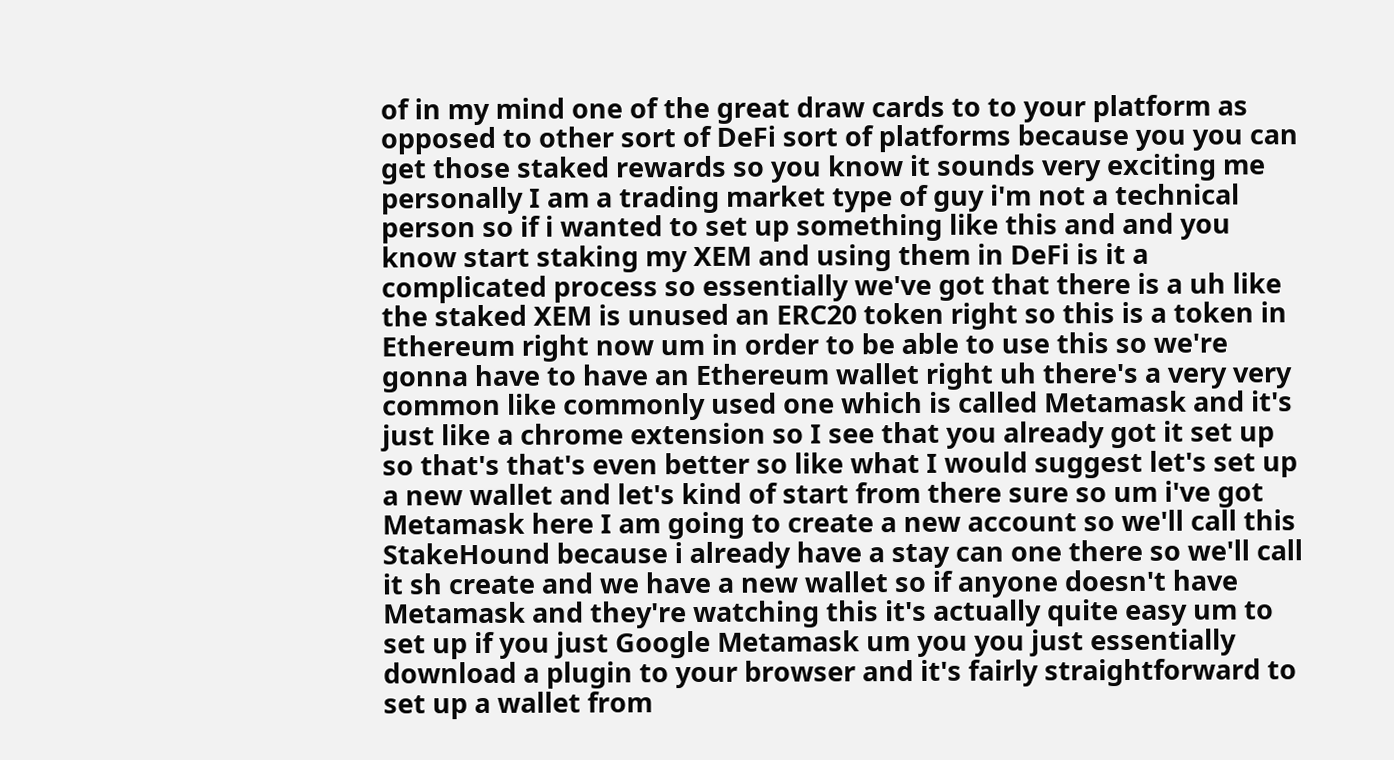of in my mind one of the great draw cards to to your platform as opposed to other sort of DeFi sort of platforms because you you can get those staked rewards so you know it sounds very exciting me personally I am a trading market type of guy i'm not a technical person so if i wanted to set up something like this and and you know start staking my XEM and using them in DeFi is it a complicated process so essentially we've got that there is a uh like the staked XEM is unused an ERC20 token right so this is a token in Ethereum right now um in order to be able to use this so we're gonna have to have an Ethereum wallet right uh there's a very very common like commonly used one which is called Metamask and it's just like a chrome extension so I see that you already got it set up so that's that's even better so like what I would suggest let's set up a new wallet and let's kind of start from there sure so um i've got Metamask here I am going to create a new account so we'll call this StakeHound because i already have a stay can one there so we'll call it sh create and we have a new wallet so if anyone doesn't have Metamask and they're watching this it's actually quite easy um to set up if you just Google Metamask um you you just essentially download a plugin to your browser and it's fairly straightforward to set up a wallet from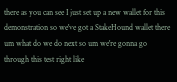there as you can see I just set up a new wallet for this demonstration so we've got a StakeHound wallet there um what do we do next so um we're gonna go through this test right like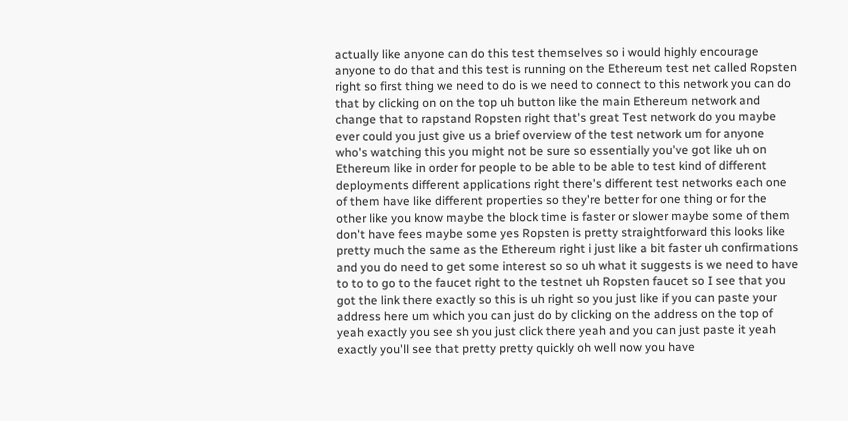actually like anyone can do this test themselves so i would highly encourage anyone to do that and this test is running on the Ethereum test net called Ropsten right so first thing we need to do is we need to connect to this network you can do that by clicking on on the top uh button like the main Ethereum network and change that to rapstand Ropsten right that's great Test network do you maybe ever could you just give us a brief overview of the test network um for anyone who's watching this you might not be sure so essentially you've got like uh on Ethereum like in order for people to be able to be able to test kind of different deployments different applications right there's different test networks each one of them have like different properties so they're better for one thing or for the other like you know maybe the block time is faster or slower maybe some of them don't have fees maybe some yes Ropsten is pretty straightforward this looks like pretty much the same as the Ethereum right i just like a bit faster uh confirmations and you do need to get some interest so so uh what it suggests is we need to have to to to go to the faucet right to the testnet uh Ropsten faucet so I see that you got the link there exactly so this is uh right so you just like if you can paste your address here um which you can just do by clicking on the address on the top of yeah exactly you see sh you just click there yeah and you can just paste it yeah exactly you'll see that pretty pretty quickly oh well now you have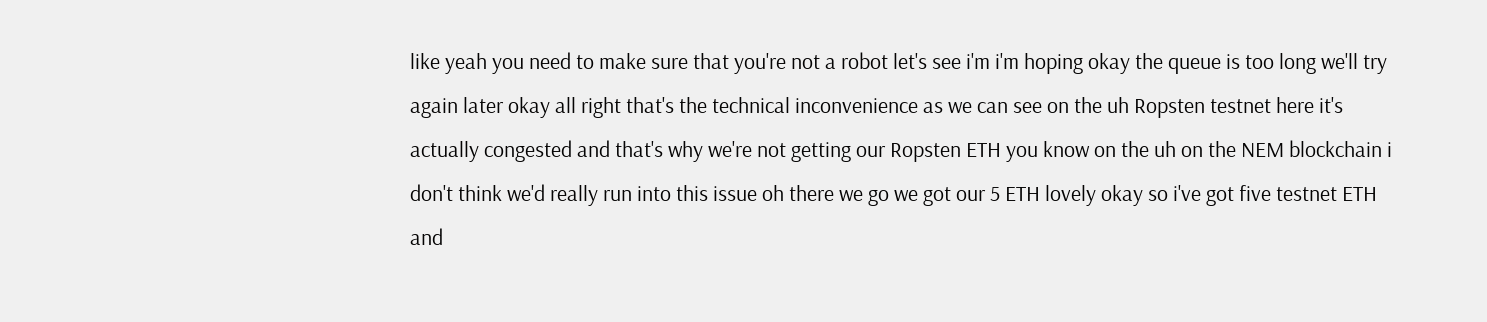like yeah you need to make sure that you're not a robot let's see i'm i'm hoping okay the queue is too long we'll try again later okay all right that's the technical inconvenience as we can see on the uh Ropsten testnet here it's actually congested and that's why we're not getting our Ropsten ETH you know on the uh on the NEM blockchain i don't think we'd really run into this issue oh there we go we got our 5 ETH lovely okay so i've got five testnet ETH and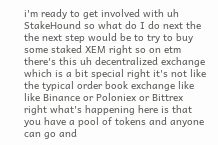i'm ready to get involved with uh StakeHound so what do I do next the the next step would be to try to buy some staked XEM right so on etm there's this uh decentralized exchange which is a bit special right it's not like the typical order book exchange like like Binance or Poloniex or Bittrex right what's happening here is that you have a pool of tokens and anyone can go and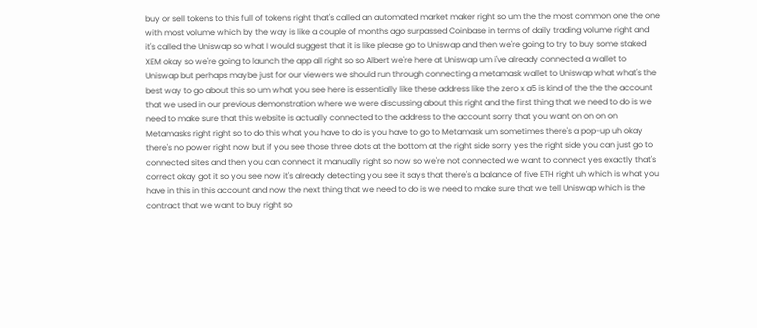buy or sell tokens to this full of tokens right that's called an automated market maker right so um the the most common one the one with most volume which by the way is like a couple of months ago surpassed Coinbase in terms of daily trading volume right and it's called the Uniswap so what I would suggest that it is like please go to Uniswap and then we're going to try to buy some staked XEM okay so we're going to launch the app all right so so Albert we're here at Uniswap um i've already connected a wallet to Uniswap but perhaps maybe just for our viewers we should run through connecting a metamask wallet to Uniswap what what's the best way to go about this so um what you see here is essentially like these address like the zero x a5 is kind of the the the account that we used in our previous demonstration where we were discussing about this right and the first thing that we need to do is we need to make sure that this website is actually connected to the address to the account sorry that you want on on on on Metamasks right right so to do this what you have to do is you have to go to Metamask um sometimes there's a pop-up uh okay there's no power right now but if you see those three dots at the bottom at the right side sorry yes the right side you can just go to connected sites and then you can connect it manually right so now so we're not connected we want to connect yes exactly that's correct okay got it so you see now it's already detecting you see it says that there's a balance of five ETH right uh which is what you have in this in this account and now the next thing that we need to do is we need to make sure that we tell Uniswap which is the contract that we want to buy right so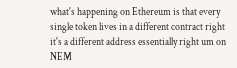what's happening on Ethereum is that every single token lives in a different contract right it's a different address essentially right um on NEM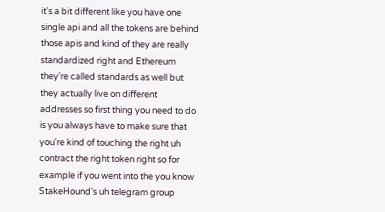it's a bit different like you have one single api and all the tokens are behind those apis and kind of they are really standardized right and Ethereum they're called standards as well but they actually live on different addresses so first thing you need to do is you always have to make sure that you're kind of touching the right uh contract the right token right so for example if you went into the you know StakeHound's uh telegram group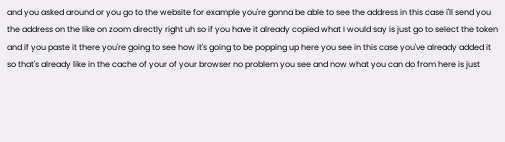and you asked around or you go to the website for example you're gonna be able to see the address in this case i'll send you the address on the like on zoom directly right uh so if you have it already copied what I would say is just go to select the token and if you paste it there you're going to see how it's going to be popping up here you see in this case you've already added it so that's already like in the cache of your of your browser no problem you see and now what you can do from here is just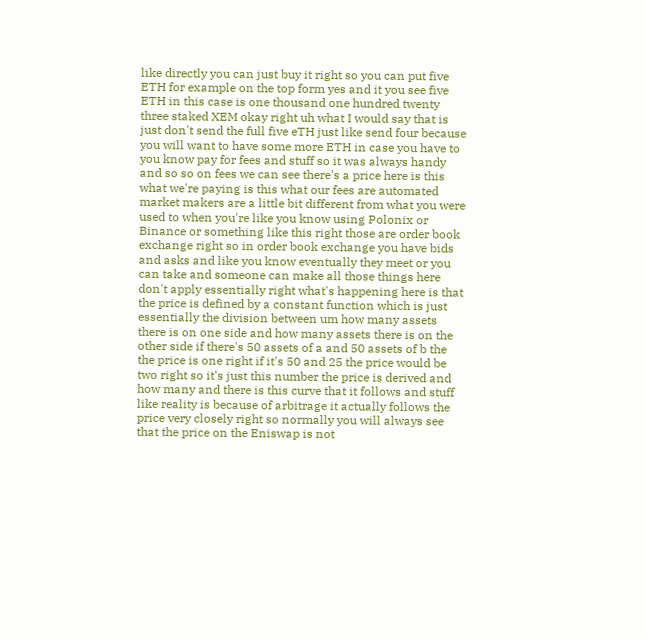like directly you can just buy it right so you can put five ETH for example on the top form yes and it you see five ETH in this case is one thousand one hundred twenty three staked XEM okay right uh what I would say that is just don't send the full five eTH just like send four because you will want to have some more ETH in case you have to you know pay for fees and stuff so it was always handy and so so on fees we can see there's a price here is this what we're paying is this what our fees are automated market makers are a little bit different from what you were used to when you're like you know using Polonix or Binance or something like this right those are order book exchange right so in order book exchange you have bids and asks and like you know eventually they meet or you can take and someone can make all those things here don't apply essentially right what's happening here is that the price is defined by a constant function which is just essentially the division between um how many assets there is on one side and how many assets there is on the other side if there's 50 assets of a and 50 assets of b the the price is one right if it's 50 and 25 the price would be two right so it's just this number the price is derived and how many and there is this curve that it follows and stuff like reality is because of arbitrage it actually follows the price very closely right so normally you will always see that the price on the Eniswap is not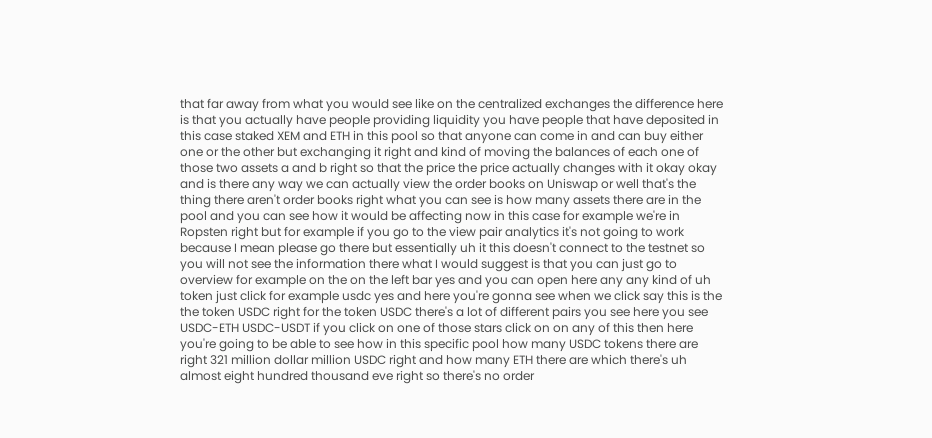that far away from what you would see like on the centralized exchanges the difference here is that you actually have people providing liquidity you have people that have deposited in this case staked XEM and ETH in this pool so that anyone can come in and can buy either one or the other but exchanging it right and kind of moving the balances of each one of those two assets a and b right so that the price the price actually changes with it okay okay and is there any way we can actually view the order books on Uniswap or well that's the thing there aren't order books right what you can see is how many assets there are in the pool and you can see how it would be affecting now in this case for example we're in Ropsten right but for example if you go to the view pair analytics it's not going to work because I mean please go there but essentially uh it this doesn't connect to the testnet so you will not see the information there what I would suggest is that you can just go to overview for example on the on the left bar yes and you can open here any any kind of uh token just click for example usdc yes and here you're gonna see when we click say this is the the token USDC right for the token USDC there's a lot of different pairs you see here you see USDC-ETH USDC-USDT if you click on one of those stars click on on any of this then here you're going to be able to see how in this specific pool how many USDC tokens there are right 321 million dollar million USDC right and how many ETH there are which there's uh almost eight hundred thousand eve right so there's no order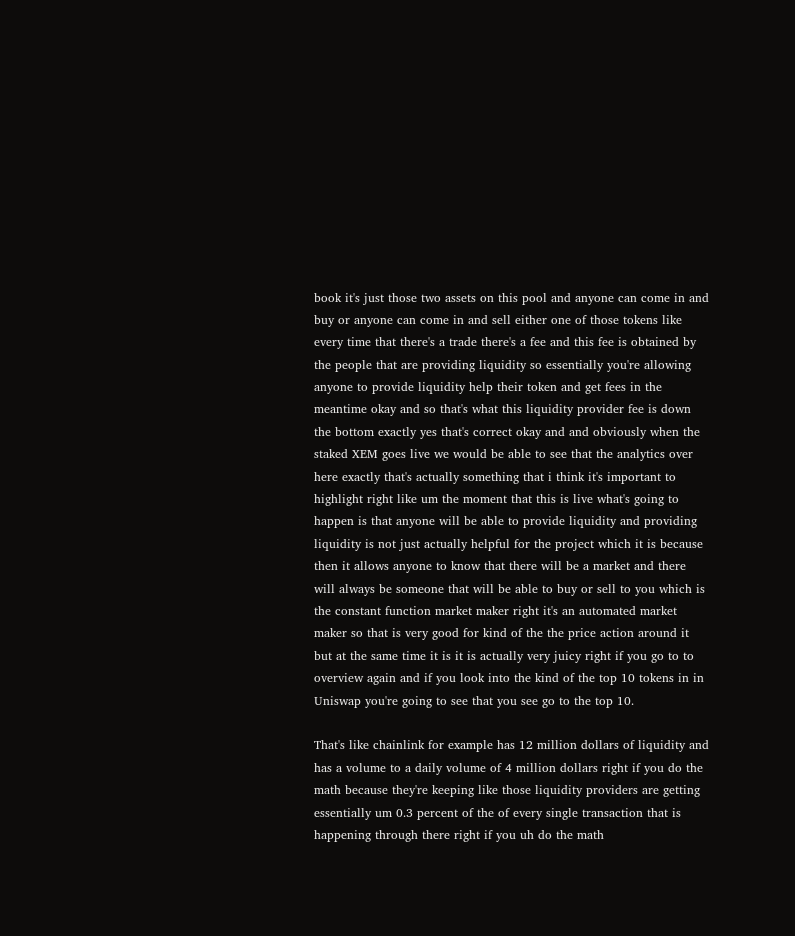book it's just those two assets on this pool and anyone can come in and buy or anyone can come in and sell either one of those tokens like every time that there's a trade there's a fee and this fee is obtained by the people that are providing liquidity so essentially you're allowing anyone to provide liquidity help their token and get fees in the meantime okay and so that's what this liquidity provider fee is down the bottom exactly yes that's correct okay and and obviously when the staked XEM goes live we would be able to see that the analytics over here exactly that's actually something that i think it's important to highlight right like um the moment that this is live what's going to happen is that anyone will be able to provide liquidity and providing liquidity is not just actually helpful for the project which it is because then it allows anyone to know that there will be a market and there will always be someone that will be able to buy or sell to you which is the constant function market maker right it's an automated market maker so that is very good for kind of the the price action around it but at the same time it is it is actually very juicy right if you go to to overview again and if you look into the kind of the top 10 tokens in in Uniswap you're going to see that you see go to the top 10.

That's like chainlink for example has 12 million dollars of liquidity and has a volume to a daily volume of 4 million dollars right if you do the math because they're keeping like those liquidity providers are getting essentially um 0.3 percent of the of every single transaction that is happening through there right if you uh do the math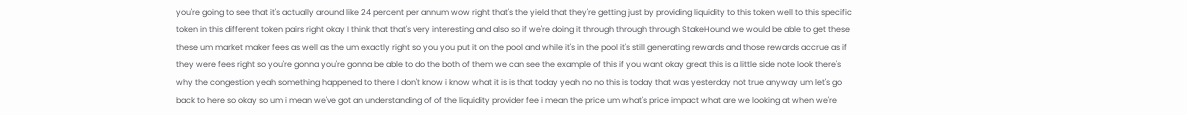you're going to see that it's actually around like 24 percent per annum wow right that's the yield that they're getting just by providing liquidity to this token well to this specific token in this different token pairs right okay I think that that's very interesting and also so if we're doing it through through through StakeHound we would be able to get these these um market maker fees as well as the um exactly right so you you put it on the pool and while it's in the pool it's still generating rewards and those rewards accrue as if they were fees right so you're gonna you're gonna be able to do the both of them we can see the example of this if you want okay great this is a little side note look there's why the congestion yeah something happened to there I don't know i know what it is is that today yeah no no this is today that was yesterday not true anyway um let's go back to here so okay so um i mean we've got an understanding of of the liquidity provider fee i mean the price um what's price impact what are we looking at when we're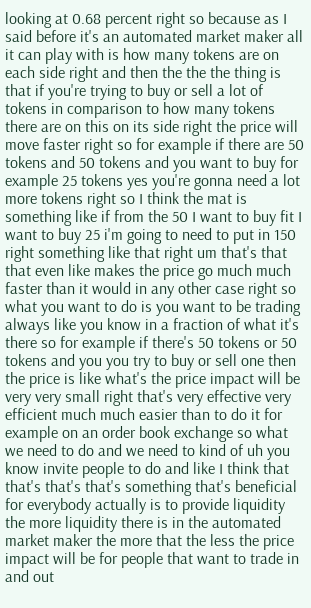looking at 0.68 percent right so because as I said before it's an automated market maker all it can play with is how many tokens are on each side right and then the the the thing is that if you're trying to buy or sell a lot of tokens in comparison to how many tokens there are on this on its side right the price will move faster right so for example if there are 50 tokens and 50 tokens and you want to buy for example 25 tokens yes you're gonna need a lot more tokens right so I think the mat is something like if from the 50 I want to buy fit I want to buy 25 i'm going to need to put in 150 right something like that right um that's that that even like makes the price go much much faster than it would in any other case right so what you want to do is you want to be trading always like you know in a fraction of what it's there so for example if there's 50 tokens or 50 tokens and you you try to buy or sell one then the price is like what's the price impact will be very very small right that's very effective very efficient much much easier than to do it for example on an order book exchange so what we need to do and we need to kind of uh you know invite people to do and like I think that that's that's that's something that's beneficial for everybody actually is to provide liquidity the more liquidity there is in the automated market maker the more that the less the price impact will be for people that want to trade in and out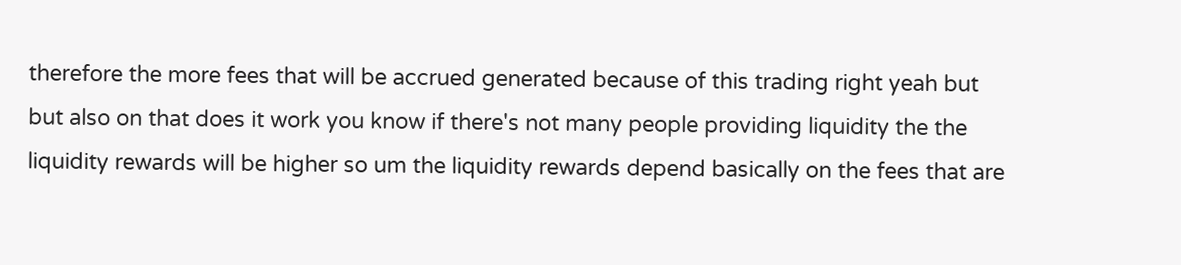therefore the more fees that will be accrued generated because of this trading right yeah but but also on that does it work you know if there's not many people providing liquidity the the liquidity rewards will be higher so um the liquidity rewards depend basically on the fees that are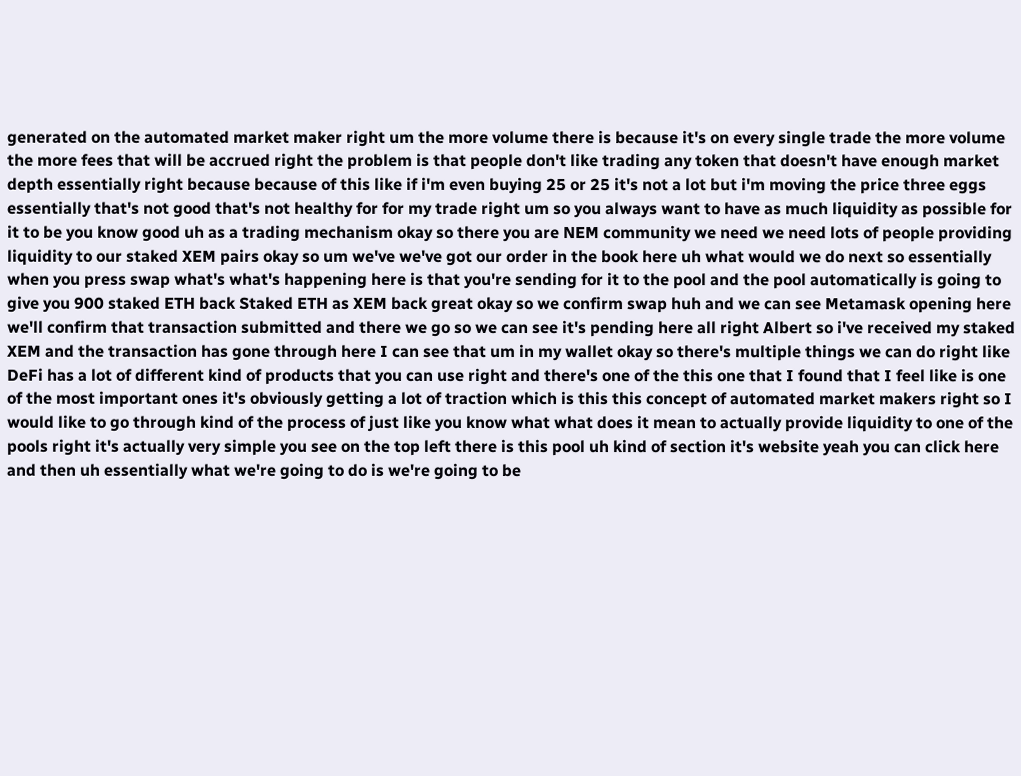generated on the automated market maker right um the more volume there is because it's on every single trade the more volume the more fees that will be accrued right the problem is that people don't like trading any token that doesn't have enough market depth essentially right because because of this like if i'm even buying 25 or 25 it's not a lot but i'm moving the price three eggs essentially that's not good that's not healthy for for my trade right um so you always want to have as much liquidity as possible for it to be you know good uh as a trading mechanism okay so there you are NEM community we need we need lots of people providing liquidity to our staked XEM pairs okay so um we've we've got our order in the book here uh what would we do next so essentially when you press swap what's what's happening here is that you're sending for it to the pool and the pool automatically is going to give you 900 staked ETH back Staked ETH as XEM back great okay so we confirm swap huh and we can see Metamask opening here we'll confirm that transaction submitted and there we go so we can see it's pending here all right Albert so i've received my staked XEM and the transaction has gone through here I can see that um in my wallet okay so there's multiple things we can do right like DeFi has a lot of different kind of products that you can use right and there's one of the this one that I found that I feel like is one of the most important ones it's obviously getting a lot of traction which is this this concept of automated market makers right so I would like to go through kind of the process of just like you know what what does it mean to actually provide liquidity to one of the pools right it's actually very simple you see on the top left there is this pool uh kind of section it's website yeah you can click here and then uh essentially what we're going to do is we're going to be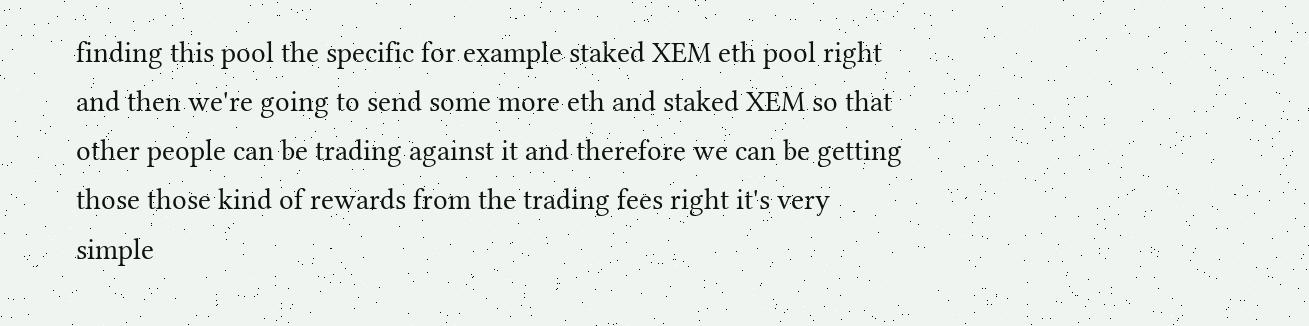finding this pool the specific for example staked XEM eth pool right and then we're going to send some more eth and staked XEM so that other people can be trading against it and therefore we can be getting those those kind of rewards from the trading fees right it's very simple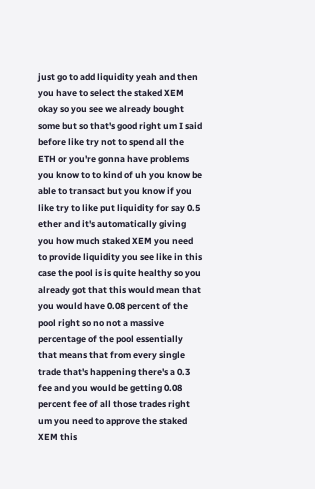just go to add liquidity yeah and then you have to select the staked XEM okay so you see we already bought some but so that's good right um I said before like try not to spend all the ETH or you're gonna have problems you know to to kind of uh you know be able to transact but you know if you like try to like put liquidity for say 0.5 ether and it's automatically giving you how much staked XEM you need to provide liquidity you see like in this case the pool is is quite healthy so you already got that this would mean that you would have 0.08 percent of the pool right so no not a massive percentage of the pool essentially that means that from every single trade that's happening there's a 0.3 fee and you would be getting 0.08 percent fee of all those trades right um you need to approve the staked XEM this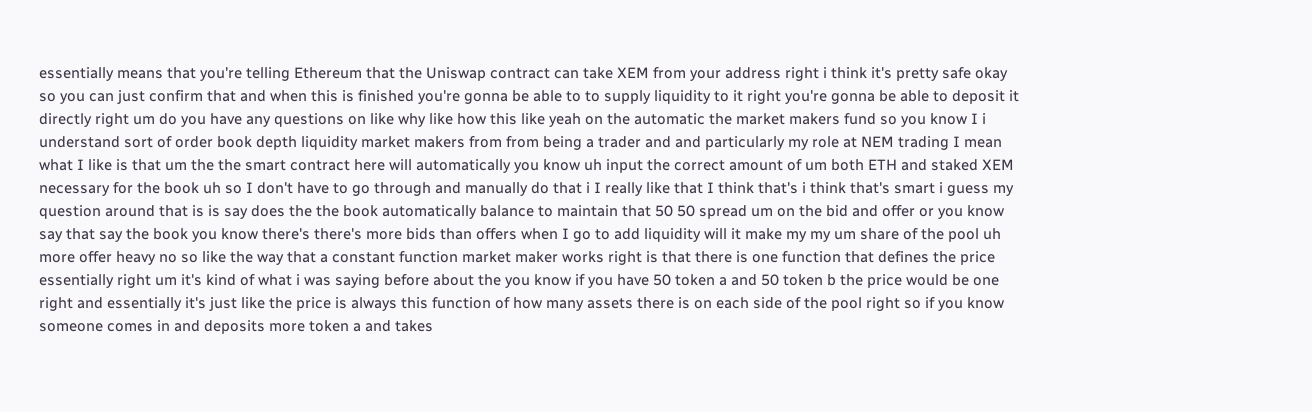essentially means that you're telling Ethereum that the Uniswap contract can take XEM from your address right i think it's pretty safe okay so you can just confirm that and when this is finished you're gonna be able to to supply liquidity to it right you're gonna be able to deposit it directly right um do you have any questions on like why like how this like yeah on the automatic the market makers fund so you know I i understand sort of order book depth liquidity market makers from from being a trader and and particularly my role at NEM trading I mean what I like is that um the the smart contract here will automatically you know uh input the correct amount of um both ETH and staked XEM necessary for the book uh so I don't have to go through and manually do that i I really like that I think that's i think that's smart i guess my question around that is is say does the the book automatically balance to maintain that 50 50 spread um on the bid and offer or you know say that say the book you know there's there's more bids than offers when I go to add liquidity will it make my my um share of the pool uh more offer heavy no so like the way that a constant function market maker works right is that there is one function that defines the price essentially right um it's kind of what i was saying before about the you know if you have 50 token a and 50 token b the price would be one right and essentially it's just like the price is always this function of how many assets there is on each side of the pool right so if you know someone comes in and deposits more token a and takes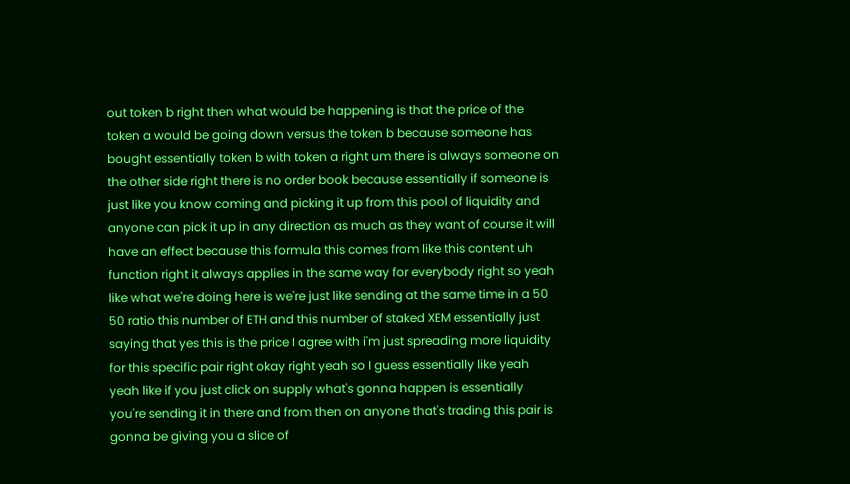out token b right then what would be happening is that the price of the token a would be going down versus the token b because someone has bought essentially token b with token a right um there is always someone on the other side right there is no order book because essentially if someone is just like you know coming and picking it up from this pool of liquidity and anyone can pick it up in any direction as much as they want of course it will have an effect because this formula this comes from like this content uh function right it always applies in the same way for everybody right so yeah like what we're doing here is we're just like sending at the same time in a 50 50 ratio this number of ETH and this number of staked XEM essentially just saying that yes this is the price I agree with i'm just spreading more liquidity for this specific pair right okay right yeah so I guess essentially like yeah yeah like if you just click on supply what's gonna happen is essentially you're sending it in there and from then on anyone that's trading this pair is gonna be giving you a slice of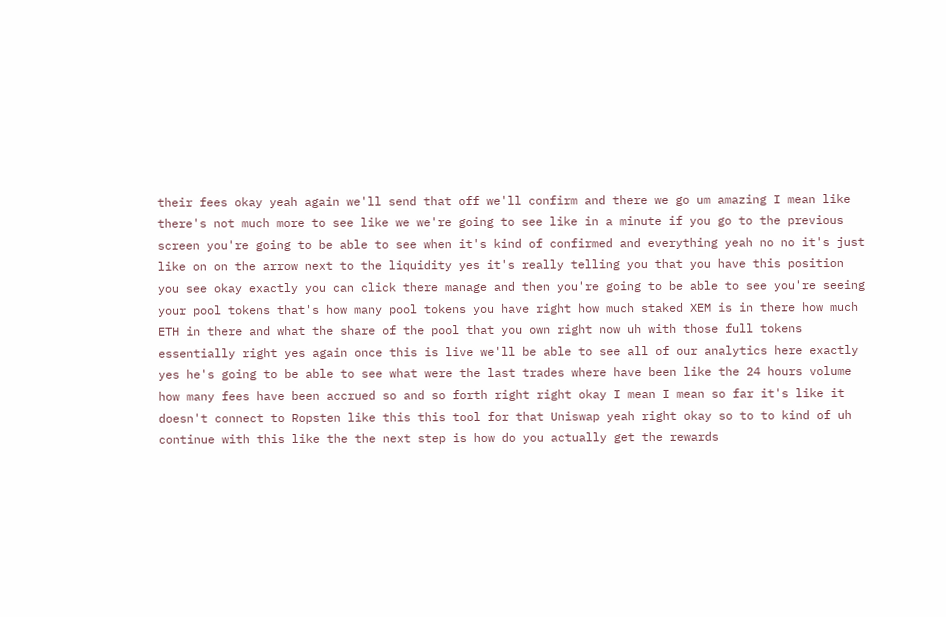their fees okay yeah again we'll send that off we'll confirm and there we go um amazing I mean like there's not much more to see like we we're going to see like in a minute if you go to the previous screen you're going to be able to see when it's kind of confirmed and everything yeah no no it's just like on on the arrow next to the liquidity yes it's really telling you that you have this position you see okay exactly you can click there manage and then you're going to be able to see you're seeing your pool tokens that's how many pool tokens you have right how much staked XEM is in there how much ETH in there and what the share of the pool that you own right now uh with those full tokens essentially right yes again once this is live we'll be able to see all of our analytics here exactly yes he's going to be able to see what were the last trades where have been like the 24 hours volume how many fees have been accrued so and so forth right right okay I mean I mean so far it's like it doesn't connect to Ropsten like this this tool for that Uniswap yeah right okay so to to kind of uh continue with this like the the next step is how do you actually get the rewards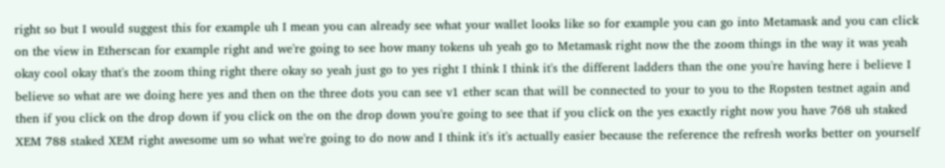right so but I would suggest this for example uh I mean you can already see what your wallet looks like so for example you can go into Metamask and you can click on the view in Etherscan for example right and we're going to see how many tokens uh yeah go to Metamask right now the the zoom things in the way it was yeah okay cool okay that's the zoom thing right there okay so yeah just go to yes right I think I think it's the different ladders than the one you're having here i believe I believe so what are we doing here yes and then on the three dots you can see v1 ether scan that will be connected to your to you to the Ropsten testnet again and then if you click on the drop down if you click on the on the drop down you're going to see that if you click on the yes exactly right now you have 768 uh staked XEM 788 staked XEM right awesome um so what we're going to do now and I think it's it's actually easier because the reference the refresh works better on yourself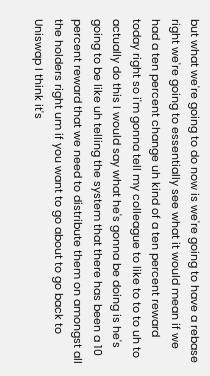but what we're going to do now is we're going to have a rebase right we're going to essentially see what it would mean if we had a ten percent change uh kind of a ten percent reward today right so i'm gonna tell my colleague to like to to to uh to actually do this I would say what he's gonna be doing is he's going to be like uh telling the system that there has been a 10 percent reward that we need to distribute them on amongst all the holders right um if you want to go about to go back to Uniswap I think it's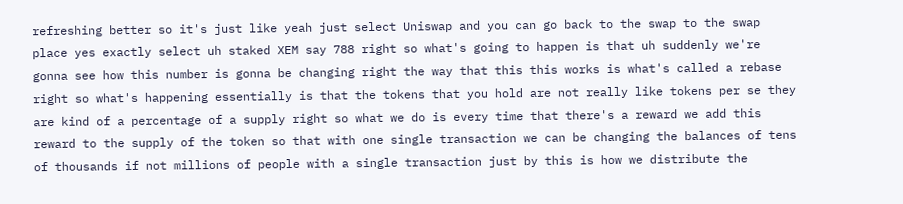refreshing better so it's just like yeah just select Uniswap and you can go back to the swap to the swap place yes exactly select uh staked XEM say 788 right so what's going to happen is that uh suddenly we're gonna see how this number is gonna be changing right the way that this this works is what's called a rebase right so what's happening essentially is that the tokens that you hold are not really like tokens per se they are kind of a percentage of a supply right so what we do is every time that there's a reward we add this reward to the supply of the token so that with one single transaction we can be changing the balances of tens of thousands if not millions of people with a single transaction just by this is how we distribute the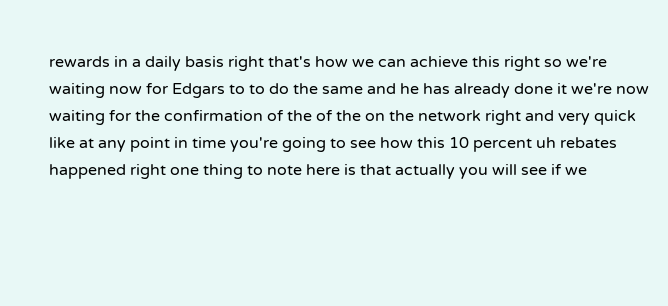rewards in a daily basis right that's how we can achieve this right so we're waiting now for Edgars to to do the same and he has already done it we're now waiting for the confirmation of the of the on the network right and very quick like at any point in time you're going to see how this 10 percent uh rebates happened right one thing to note here is that actually you will see if we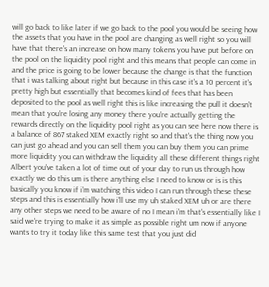will go back to like later if we go back to the pool you would be seeing how the assets that you have in the pool are changing as well right so you will have that there's an increase on how many tokens you have put before on the pool on the liquidity pool right and this means that people can come in and the price is going to be lower because the change is that the function that i was talking about right but because in this case it's a 10 percent it's pretty high but essentially that becomes kind of fees that has been deposited to the pool as well right this is like increasing the pull it doesn't mean that you're losing any money there you're actually getting the rewards directly on the liquidity pool right as you can see here now there is a balance of 867 staked XEM exactly right so and that's the thing now you can just go ahead and you can sell them you can buy them you can prime more liquidity you can withdraw the liquidity all these different things right Albert you've taken a lot of time out of your day to run us through how exactly we do this um is there anything else I need to know or is is this basically you know if i'm watching this video I can run through these these steps and this is essentially how i'll use my uh staked XEM uh or are there any other steps we need to be aware of no I mean i'm that's essentially like I said we're trying to make it as simple as possible right um now if anyone wants to try it today like this same test that you just did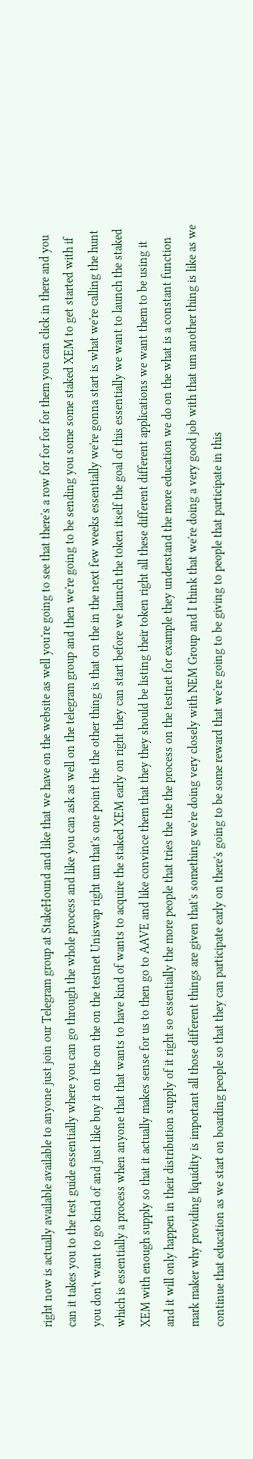right now is actually available available to anyone just join our Telegram group at StakeHound and like that we have on the website as well you're going to see that there's a row for for for for them you can click in there and you can it takes you to the test guide essentially where you can go through the whole process and like you can ask as well on the telegram group and then we're going to be sending you some some staked XEM to get started with if you don't want to go kind of and just like buy it on the on the on the testnet Uniswap right um that's one point the the other thing is that on the in the next few weeks essentially we're gonna start is what we're calling the hunt which is essentially a process when anyone that that wants to have kind of wants to acquire the staked XEM early on right they can start before we launch the token itself the goal of this essentially we want to launch the staked XEM with enough supply so that it actually makes sense for us to then go to AAVE and like convince them that they they should be listing their token right all these different different applications we want them to be using it and it will only happen in their distribution supply of it right so essentially the more people that tries the the the process on the testnet for example they understand the more education we do on the what is a constant function mark maker why providing liquidity is important all those different things are given that's something we're doing very closely with NEM Group and I think that we're doing a very good job with that um another thing is like as we continue that education as we start on boarding people so that they can participate early on there's going to be some reward that we're going to be giving to people that participate in this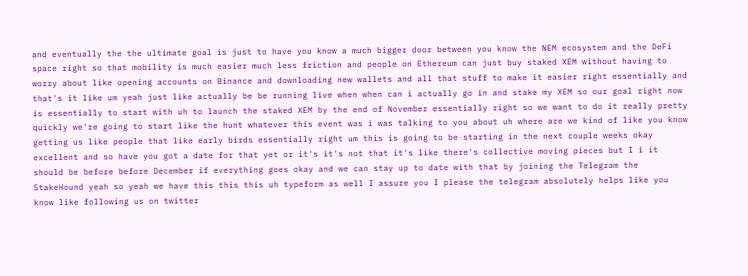and eventually the the ultimate goal is just to have you know a much bigger door between you know the NEM ecosystem and the DeFi space right so that mobility is much easier much less friction and people on Ethereum can just buy staked XEM without having to worry about like opening accounts on Binance and downloading new wallets and all that stuff to make it easier right essentially and that's it like um yeah just like actually be be running live when when can i actually go in and stake my XEM so our goal right now is essentially to start with uh to launch the staked XEM by the end of November essentially right so we want to do it really pretty quickly we're going to start like the hunt whatever this event was i was talking to you about uh where are we kind of like you know getting us like people that like early birds essentially right um this is going to be starting in the next couple weeks okay excellent and so have you got a date for that yet or it's it's not that it's like there's collective moving pieces but I i it should be before before December if everything goes okay and we can stay up to date with that by joining the Telegram the StakeHound yeah so yeah we have this this this uh typeform as well I assure you I please the telegram absolutely helps like you know like following us on twitter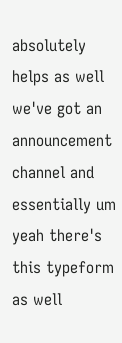absolutely helps as well we've got an announcement channel and essentially um yeah there's this typeform as well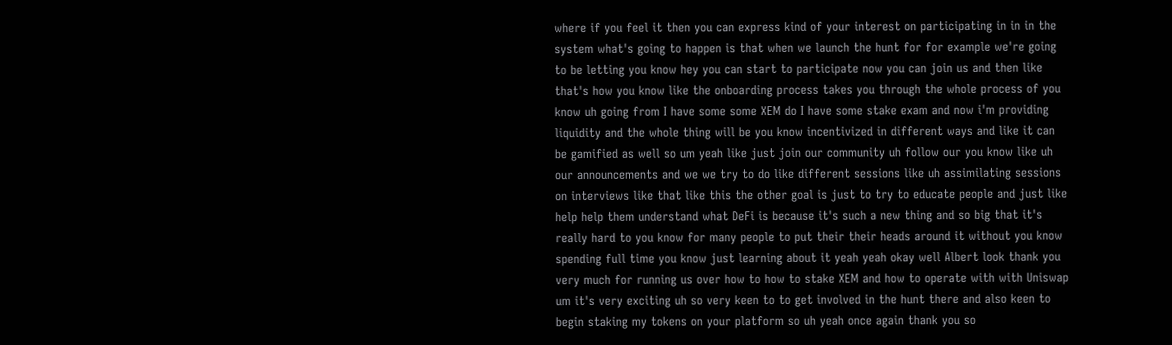where if you feel it then you can express kind of your interest on participating in in in the system what's going to happen is that when we launch the hunt for for example we're going to be letting you know hey you can start to participate now you can join us and then like that's how you know like the onboarding process takes you through the whole process of you know uh going from I have some some XEM do I have some stake exam and now i'm providing liquidity and the whole thing will be you know incentivized in different ways and like it can be gamified as well so um yeah like just join our community uh follow our you know like uh our announcements and we we try to do like different sessions like uh assimilating sessions on interviews like that like this the other goal is just to try to educate people and just like help help them understand what DeFi is because it's such a new thing and so big that it's really hard to you know for many people to put their their heads around it without you know spending full time you know just learning about it yeah yeah okay well Albert look thank you very much for running us over how to how to stake XEM and how to operate with with Uniswap um it's very exciting uh so very keen to to get involved in the hunt there and also keen to begin staking my tokens on your platform so uh yeah once again thank you so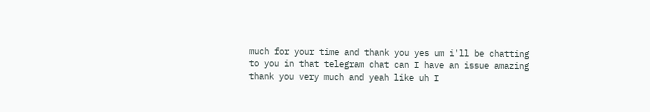much for your time and thank you yes um i'll be chatting to you in that telegram chat can I have an issue amazing thank you very much and yeah like uh I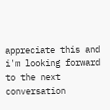appreciate this and i'm looking forward to the next conversation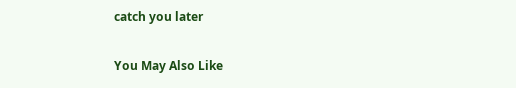catch you later

You May Also Like